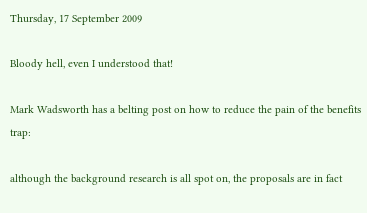Thursday, 17 September 2009

Bloody hell, even I understood that!

Mark Wadsworth has a belting post on how to reduce the pain of the benefits trap:

although the background research is all spot on, the proposals are in fact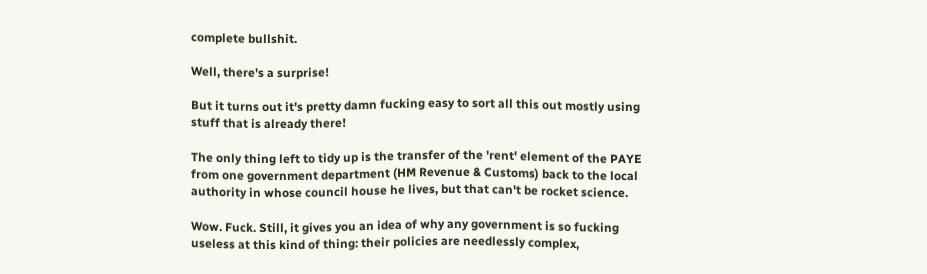complete bullshit.

Well, there's a surprise!

But it turns out it's pretty damn fucking easy to sort all this out mostly using stuff that is already there!

The only thing left to tidy up is the transfer of the 'rent' element of the PAYE from one government department (HM Revenue & Customs) back to the local authority in whose council house he lives, but that can't be rocket science.

Wow. Fuck. Still, it gives you an idea of why any government is so fucking useless at this kind of thing: their policies are needlessly complex,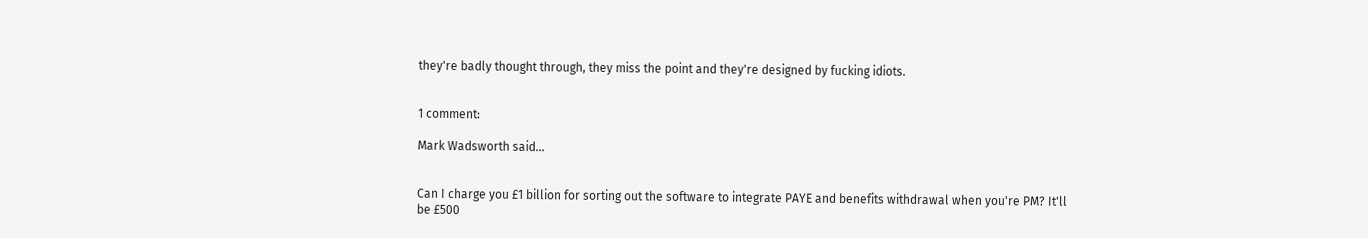they're badly thought through, they miss the point and they're designed by fucking idiots.


1 comment:

Mark Wadsworth said...


Can I charge you £1 billion for sorting out the software to integrate PAYE and benefits withdrawal when you're PM? It'll be £500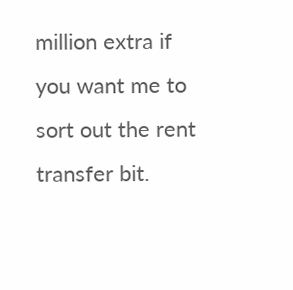million extra if you want me to sort out the rent transfer bit.